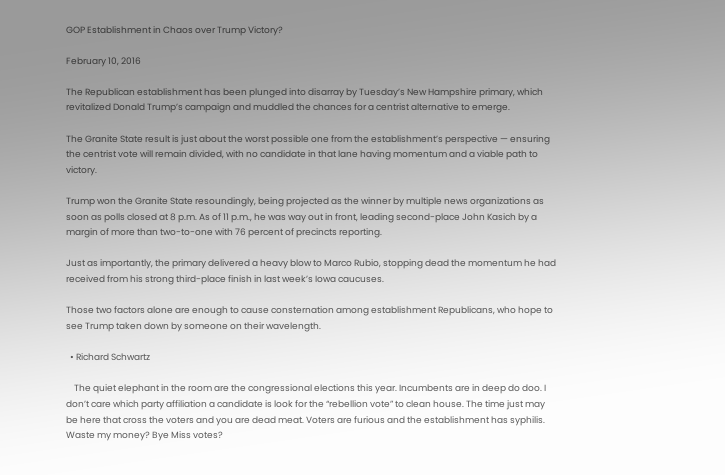GOP Establishment in Chaos over Trump Victory?

February 10, 2016

The Republican establishment has been plunged into disarray by Tuesday’s New Hampshire primary, which revitalized Donald Trump’s campaign and muddled the chances for a centrist alternative to emerge.

The Granite State result is just about the worst possible one from the establishment’s perspective — ensuring the centrist vote will remain divided, with no candidate in that lane having momentum and a viable path to victory.

Trump won the Granite State resoundingly, being projected as the winner by multiple news organizations as soon as polls closed at 8 p.m. As of 11 p.m., he was way out in front, leading second-place John Kasich by a margin of more than two-to-one with 76 percent of precincts reporting.

Just as importantly, the primary delivered a heavy blow to Marco Rubio, stopping dead the momentum he had received from his strong third-place finish in last week’s Iowa caucuses.

Those two factors alone are enough to cause consternation among establishment Republicans, who hope to see Trump taken down by someone on their wavelength.

  • Richard Schwartz

    The quiet elephant in the room are the congressional elections this year. Incumbents are in deep do doo. I don’t care which party affiliation a candidate is look for the “rebellion vote” to clean house. The time just may be here that cross the voters and you are dead meat. Voters are furious and the establishment has syphilis. Waste my money? Bye Miss votes?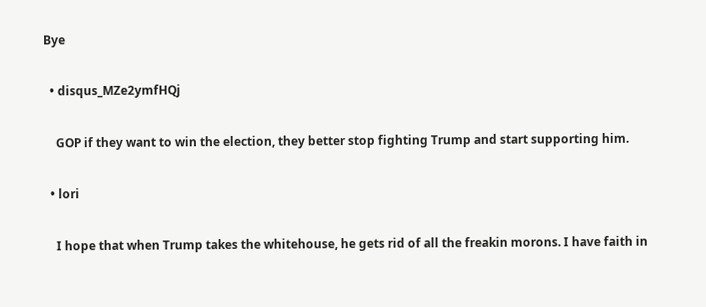Bye

  • disqus_MZe2ymfHQj

    GOP if they want to win the election, they better stop fighting Trump and start supporting him.

  • lori

    I hope that when Trump takes the whitehouse, he gets rid of all the freakin morons. I have faith in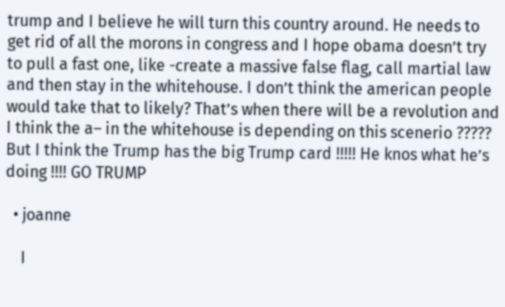trump and I believe he will turn this country around. He needs to get rid of all the morons in congress and I hope obama doesn’t try to pull a fast one, like -create a massive false flag, call martial law and then stay in the whitehouse. I don’t think the american people would take that to likely? That’s when there will be a revolution and I think the a– in the whitehouse is depending on this scenerio ????? But I think the Trump has the big Trump card !!!!! He knos what he’s doing !!!! GO TRUMP

  • joanne

    I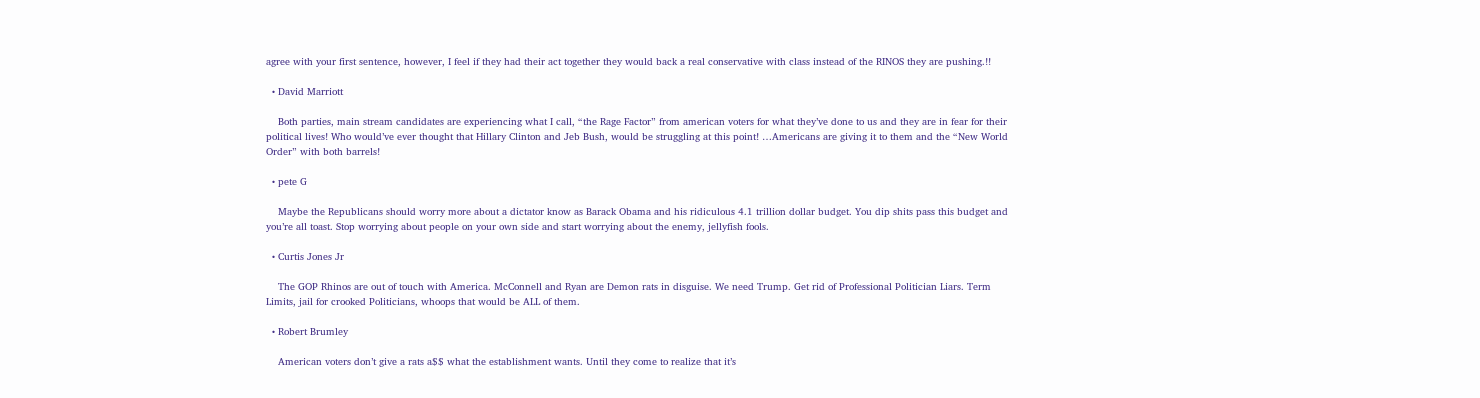agree with your first sentence, however, I feel if they had their act together they would back a real conservative with class instead of the RINOS they are pushing.!!

  • David Marriott

    Both parties, main stream candidates are experiencing what I call, “the Rage Factor” from american voters for what they’ve done to us and they are in fear for their political lives! Who would’ve ever thought that Hillary Clinton and Jeb Bush, would be struggling at this point! …Americans are giving it to them and the “New World Order” with both barrels!

  • pete G

    Maybe the Republicans should worry more about a dictator know as Barack Obama and his ridiculous 4.1 trillion dollar budget. You dip shits pass this budget and you’re all toast. Stop worrying about people on your own side and start worrying about the enemy, jellyfish fools.

  • Curtis Jones Jr

    The GOP Rhinos are out of touch with America. McConnell and Ryan are Demon rats in disguise. We need Trump. Get rid of Professional Politician Liars. Term Limits, jail for crooked Politicians, whoops that would be ALL of them.

  • Robert Brumley

    American voters don’t give a rats a$$ what the establishment wants. Until they come to realize that it’s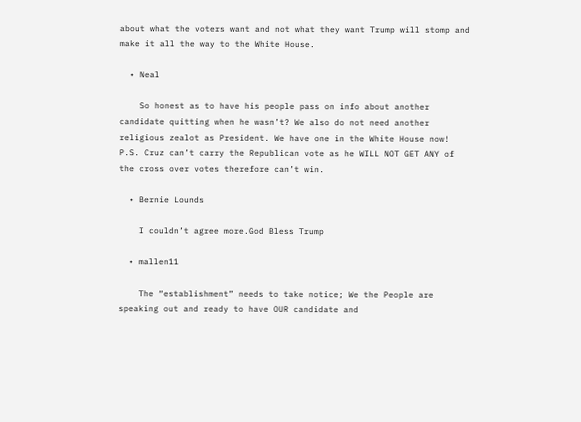about what the voters want and not what they want Trump will stomp and make it all the way to the White House.

  • Neal

    So honest as to have his people pass on info about another candidate quitting when he wasn’t? We also do not need another religious zealot as President. We have one in the White House now! P.S. Cruz can’t carry the Republican vote as he WILL NOT GET ANY of the cross over votes therefore can’t win.

  • Bernie Lounds

    I couldn’t agree more.God Bless Trump

  • mallen11

    The “establishment” needs to take notice; We the People are speaking out and ready to have OUR candidate and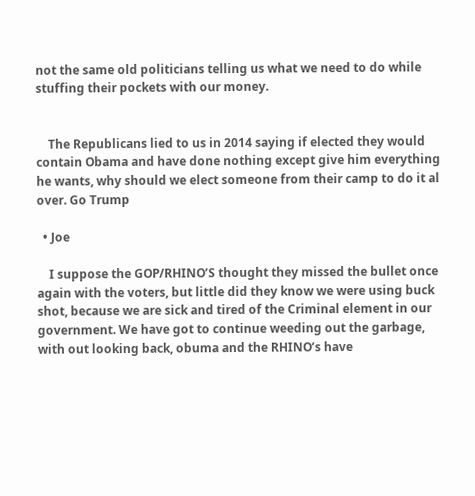not the same old politicians telling us what we need to do while stuffing their pockets with our money.


    The Republicans lied to us in 2014 saying if elected they would contain Obama and have done nothing except give him everything he wants, why should we elect someone from their camp to do it al over. Go Trump

  • Joe

    I suppose the GOP/RHINO’S thought they missed the bullet once again with the voters, but little did they know we were using buck shot, because we are sick and tired of the Criminal element in our government. We have got to continue weeding out the garbage, with out looking back, obuma and the RHINO’s have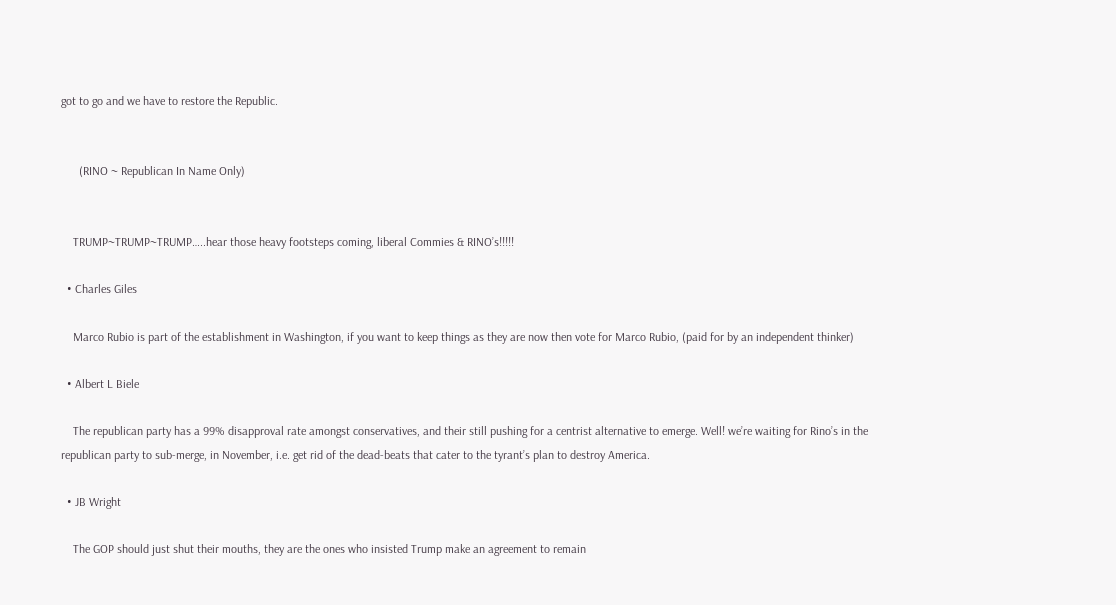got to go and we have to restore the Republic.


      (RINO ~ Republican In Name Only)


    TRUMP~TRUMP~TRUMP…..hear those heavy footsteps coming, liberal Commies & RINO’s!!!!!

  • Charles Giles

    Marco Rubio is part of the establishment in Washington, if you want to keep things as they are now then vote for Marco Rubio, (paid for by an independent thinker)

  • Albert L Biele

    The republican party has a 99% disapproval rate amongst conservatives, and their still pushing for a centrist alternative to emerge. Well! we’re waiting for Rino’s in the republican party to sub-merge, in November, i.e. get rid of the dead-beats that cater to the tyrant’s plan to destroy America.

  • JB Wright

    The GOP should just shut their mouths, they are the ones who insisted Trump make an agreement to remain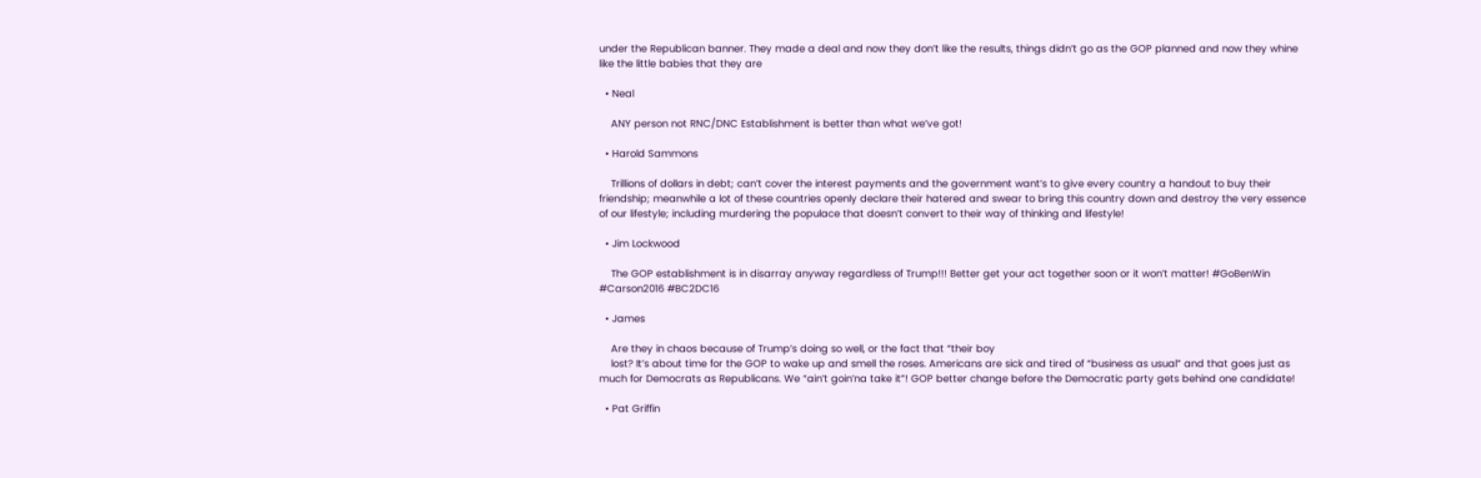under the Republican banner. They made a deal and now they don’t like the results, things didn’t go as the GOP planned and now they whine like the little babies that they are

  • Neal

    ANY person not RNC/DNC Establishment is better than what we’ve got!

  • Harold Sammons

    Trillions of dollars in debt; can’t cover the interest payments and the government want’s to give every country a handout to buy their friendship; meanwhile a lot of these countries openly declare their hatered and swear to bring this country down and destroy the very essence of our lifestyle; including murdering the populace that doesn’t convert to their way of thinking and lifestyle!

  • Jim Lockwood

    The GOP establishment is in disarray anyway regardless of Trump!!! Better get your act together soon or it won’t matter! #GoBenWin #Carson2016 #BC2DC16

  • James

    Are they in chaos because of Trump’s doing so well, or the fact that “their boy
    lost? It’s about time for the GOP to wake up and smell the roses. Americans are sick and tired of “business as usual” and that goes just as much for Democrats as Republicans. We “ain’t goin’na take it”! GOP better change before the Democratic party gets behind one candidate!

  • Pat Griffin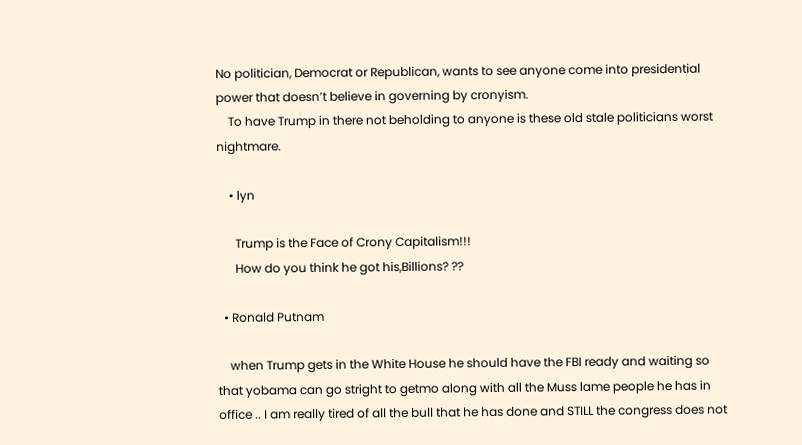No politician, Democrat or Republican, wants to see anyone come into presidential power that doesn’t believe in governing by cronyism.
    To have Trump in there not beholding to anyone is these old stale politicians worst nightmare.

    • lyn

      Trump is the Face of Crony Capitalism!!!
      How do you think he got his,Billions? ??

  • Ronald Putnam

    when Trump gets in the White House he should have the FBI ready and waiting so that yobama can go stright to getmo along with all the Muss lame people he has in office .. I am really tired of all the bull that he has done and STILL the congress does not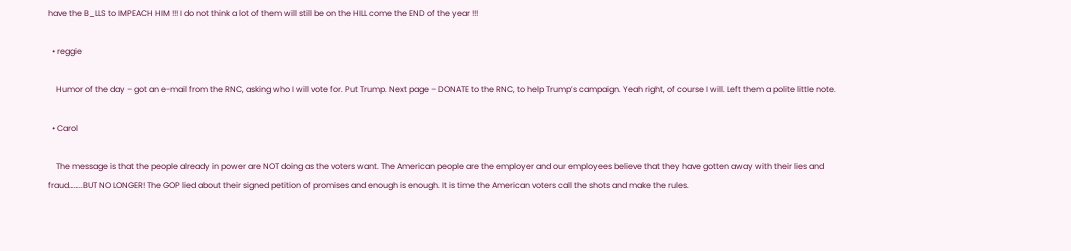have the B_LLS to IMPEACH HIM !!! I do not think a lot of them will still be on the HILL come the END of the year !!!

  • reggie

    Humor of the day – got an e-mail from the RNC, asking who I will vote for. Put Trump. Next page – DONATE to the RNC, to help Trump’s campaign. Yeah right, of course I will. Left them a polite little note.

  • Carol

    The message is that the people already in power are NOT doing as the voters want. The American people are the employer and our employees believe that they have gotten away with their lies and fraud……..BUT NO LONGER! The GOP lied about their signed petition of promises and enough is enough. It is time the American voters call the shots and make the rules.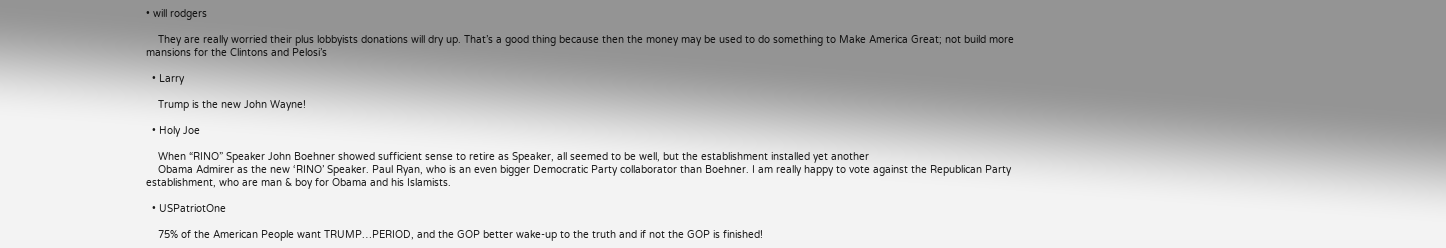• will rodgers

    They are really worried their plus lobbyists donations will dry up. That’s a good thing because then the money may be used to do something to Make America Great; not build more mansions for the Clintons and Pelosi’s

  • Larry

    Trump is the new John Wayne!

  • Holy Joe

    When “RINO” Speaker John Boehner showed sufficient sense to retire as Speaker, all seemed to be well, but the establishment installed yet another
    Obama Admirer as the new ‘RINO’ Speaker. Paul Ryan, who is an even bigger Democratic Party collaborator than Boehner. I am really happy to vote against the Republican Party establishment, who are man & boy for Obama and his Islamists.

  • USPatriotOne

    75% of the American People want TRUMP…PERIOD, and the GOP better wake-up to the truth and if not the GOP is finished!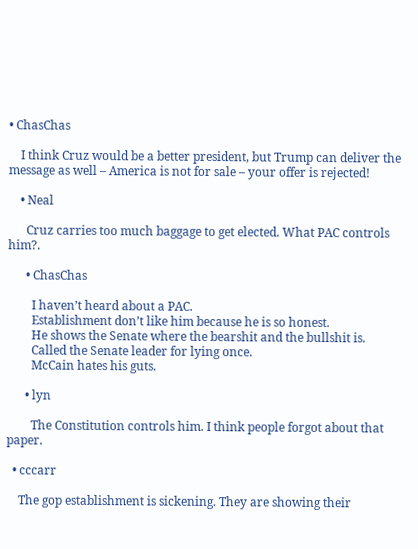• ChasChas

    I think Cruz would be a better president, but Trump can deliver the message as well – America is not for sale – your offer is rejected!

    • Neal

      Cruz carries too much baggage to get elected. What PAC controls him?.

      • ChasChas

        I haven’t heard about a PAC.
        Establishment don’t like him because he is so honest.
        He shows the Senate where the bearshit and the bullshit is.
        Called the Senate leader for lying once.
        McCain hates his guts.

      • lyn

        The Constitution controls him. I think people forgot about that paper.

  • cccarr

    The gop establishment is sickening. They are showing their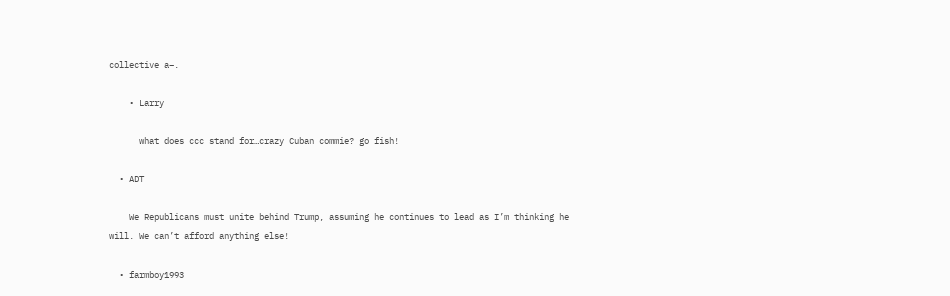collective a–.

    • Larry

      what does ccc stand for…crazy Cuban commie? go fish!

  • ADT

    We Republicans must unite behind Trump, assuming he continues to lead as I’m thinking he will. We can’t afford anything else!

  • farmboy1993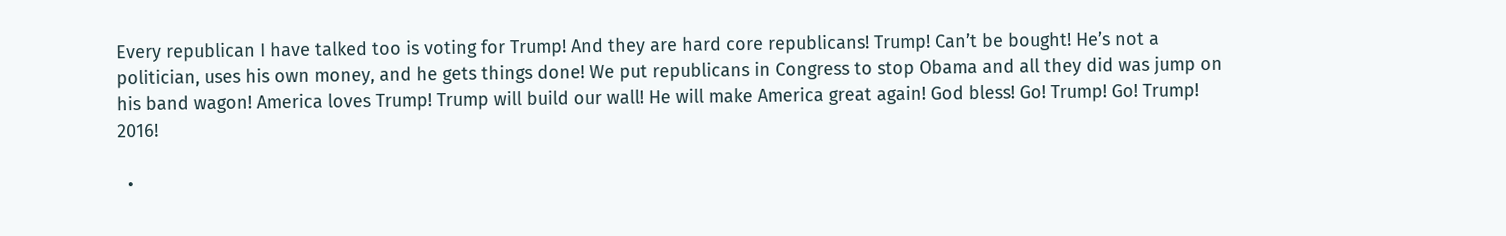Every republican I have talked too is voting for Trump! And they are hard core republicans! Trump! Can’t be bought! He’s not a politician, uses his own money, and he gets things done! We put republicans in Congress to stop Obama and all they did was jump on his band wagon! America loves Trump! Trump will build our wall! He will make America great again! God bless! Go! Trump! Go! Trump! 2016!

  •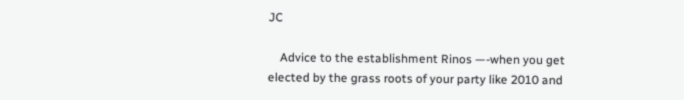JC

    Advice to the establishment Rinos —-when you get elected by the grass roots of your party like 2010 and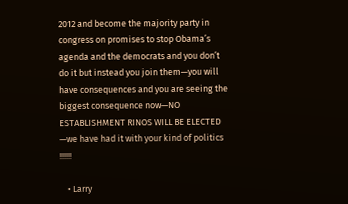2012 and become the majority party in congress on promises to stop Obama’s agenda and the democrats and you don’t do it but instead you join them—you will have consequences and you are seeing the biggest consequence now—NO ESTABLISHMENT RINOS WILL BE ELECTED —we have had it with your kind of politics !!!!!!

    • Larry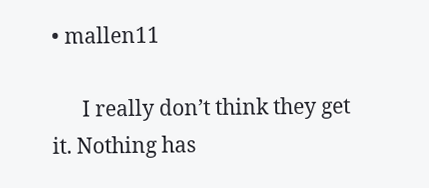• mallen11

      I really don’t think they get it. Nothing has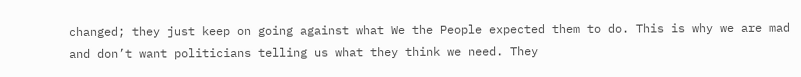changed; they just keep on going against what We the People expected them to do. This is why we are mad and don’t want politicians telling us what they think we need. They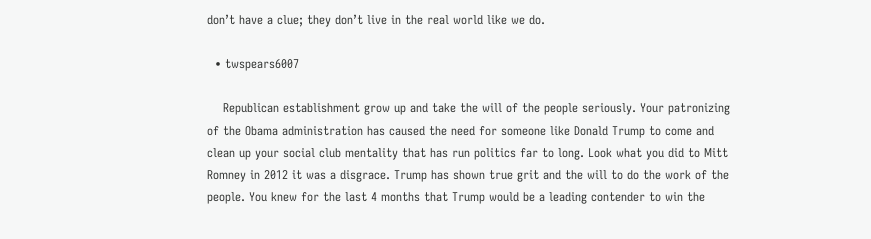don’t have a clue; they don’t live in the real world like we do.

  • twspears6007

    Republican establishment grow up and take the will of the people seriously. Your patronizing of the Obama administration has caused the need for someone like Donald Trump to come and clean up your social club mentality that has run politics far to long. Look what you did to Mitt Romney in 2012 it was a disgrace. Trump has shown true grit and the will to do the work of the people. You knew for the last 4 months that Trump would be a leading contender to win the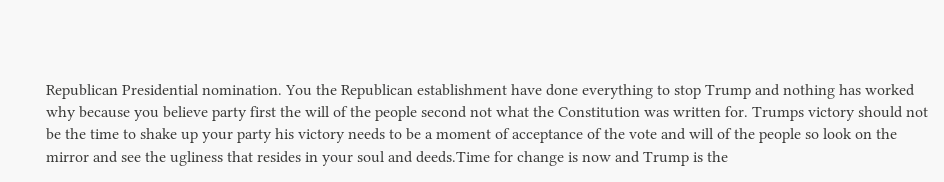Republican Presidential nomination. You the Republican establishment have done everything to stop Trump and nothing has worked why because you believe party first the will of the people second not what the Constitution was written for. Trumps victory should not be the time to shake up your party his victory needs to be a moment of acceptance of the vote and will of the people so look on the mirror and see the ugliness that resides in your soul and deeds.Time for change is now and Trump is the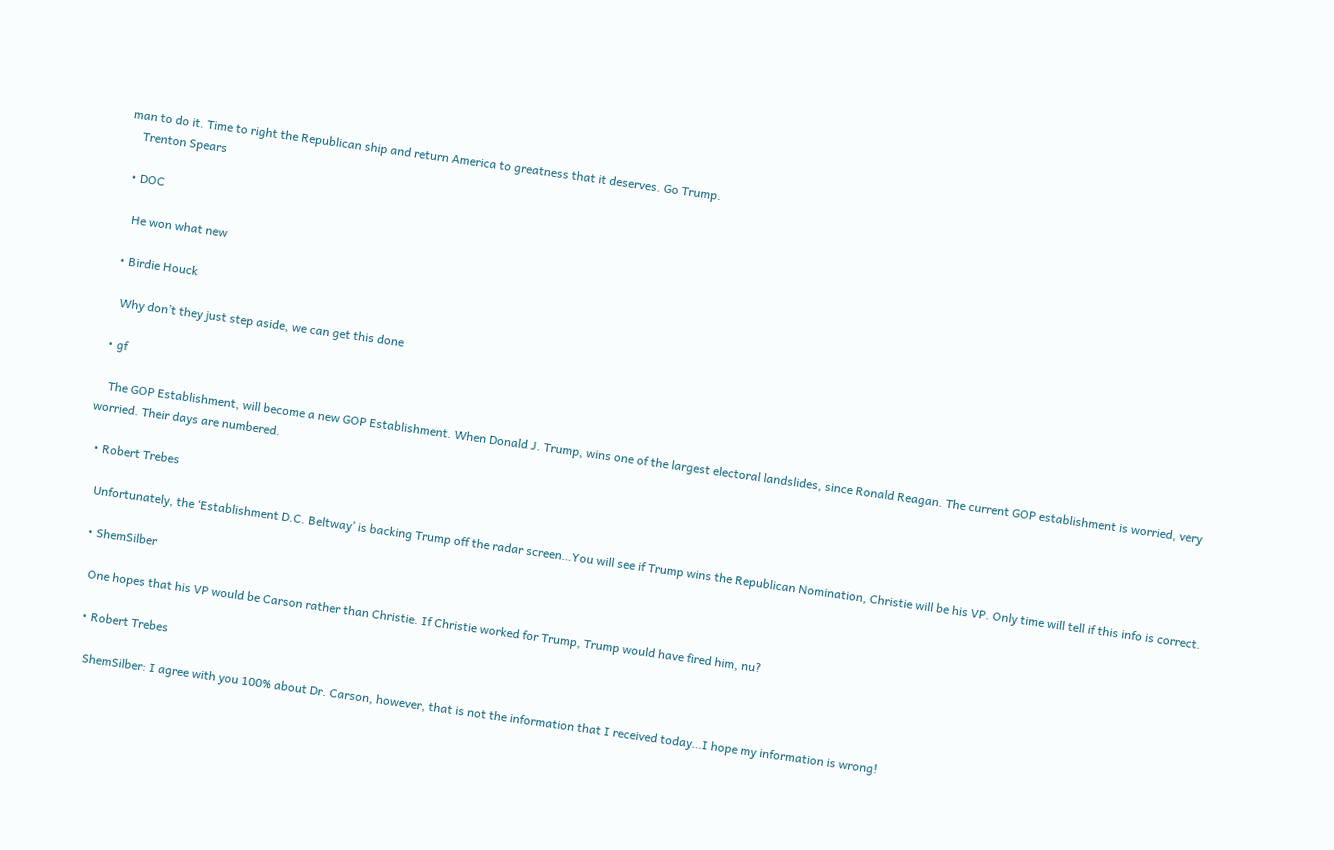man to do it. Time to right the Republican ship and return America to greatness that it deserves. Go Trump.
    Trenton Spears

  • DOC

    He won what new

  • Birdie Houck

    Why don’t they just step aside, we can get this done

  • gf

    The GOP Establishment, will become a new GOP Establishment. When Donald J. Trump, wins one of the largest electoral landslides, since Ronald Reagan. The current GOP establishment is worried, very worried. Their days are numbered.

  • Robert Trebes

    Unfortunately, the ‘Establishment D.C. Beltway’ is backing Trump off the radar screen…You will see if Trump wins the Republican Nomination, Christie will be his VP. Only time will tell if this info is correct.

    • ShemSilber

      One hopes that his VP would be Carson rather than Christie. If Christie worked for Trump, Trump would have fired him, nu?

      • Robert Trebes

        ShemSilber: I agree with you 100% about Dr. Carson, however, that is not the information that I received today…I hope my information is wrong!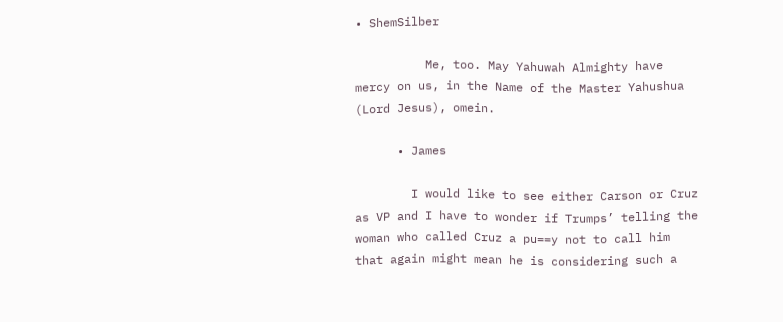• ShemSilber

          Me, too. May Yahuwah Almighty have mercy on us, in the Name of the Master Yahushua (Lord Jesus), omein.

      • James

        I would like to see either Carson or Cruz as VP and I have to wonder if Trumps’ telling the woman who called Cruz a pu==y not to call him that again might mean he is considering such a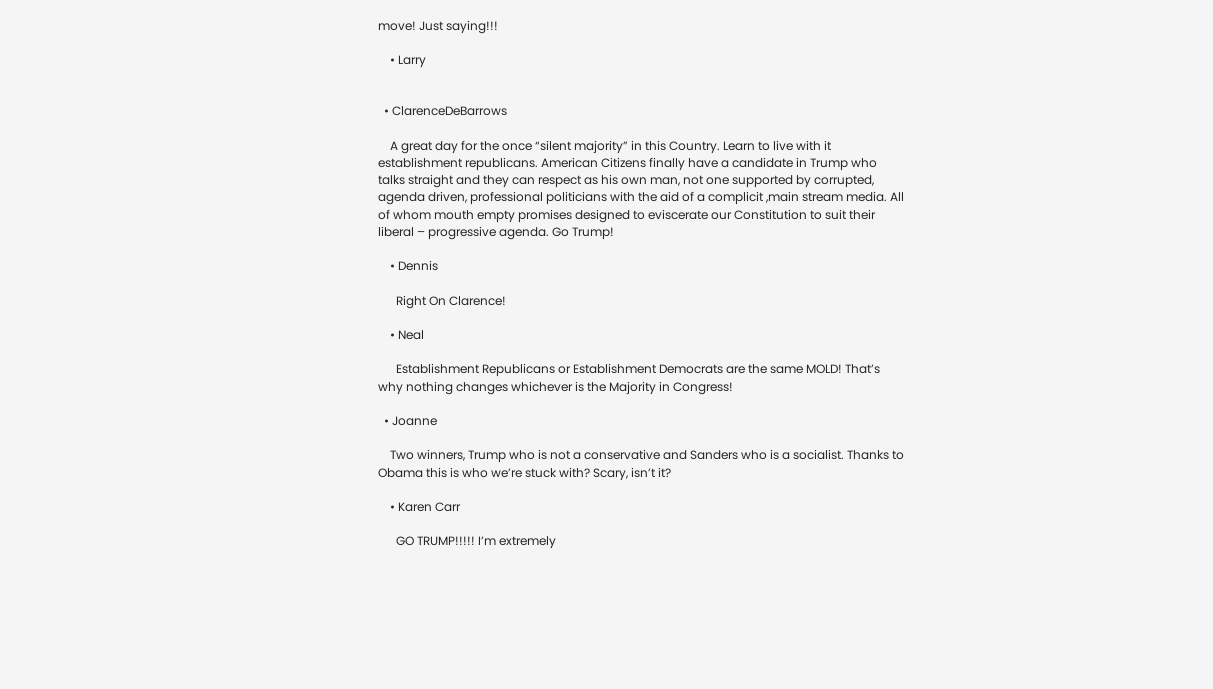move! Just saying!!!

    • Larry


  • ClarenceDeBarrows

    A great day for the once “silent majority” in this Country. Learn to live with it establishment republicans. American Citizens finally have a candidate in Trump who talks straight and they can respect as his own man, not one supported by corrupted, agenda driven, professional politicians with the aid of a complicit ,main stream media. All of whom mouth empty promises designed to eviscerate our Constitution to suit their liberal – progressive agenda. Go Trump!

    • Dennis

      Right On Clarence!

    • Neal

      Establishment Republicans or Establishment Democrats are the same MOLD! That’s why nothing changes whichever is the Majority in Congress!

  • Joanne

    Two winners, Trump who is not a conservative and Sanders who is a socialist. Thanks to Obama this is who we’re stuck with? Scary, isn’t it?

    • Karen Carr

      GO TRUMP!!!!! I’m extremely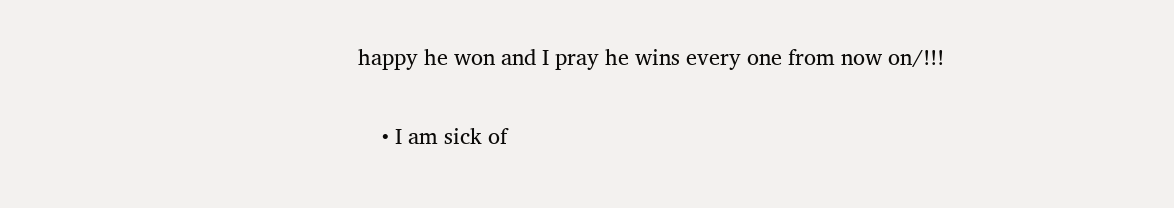happy he won and I pray he wins every one from now on/!!!

    • I am sick of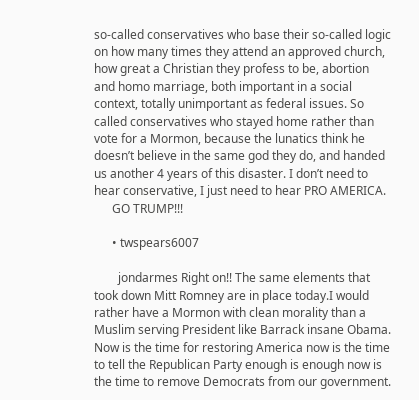so-called conservatives who base their so-called logic on how many times they attend an approved church, how great a Christian they profess to be, abortion and homo marriage, both important in a social context, totally unimportant as federal issues. So called conservatives who stayed home rather than vote for a Mormon, because the lunatics think he doesn’t believe in the same god they do, and handed us another 4 years of this disaster. I don’t need to hear conservative, I just need to hear PRO AMERICA.
      GO TRUMP!!!

      • twspears6007

        jondarmes Right on!! The same elements that took down Mitt Romney are in place today.I would rather have a Mormon with clean morality than a Muslim serving President like Barrack insane Obama. Now is the time for restoring America now is the time to tell the Republican Party enough is enough now is the time to remove Democrats from our government.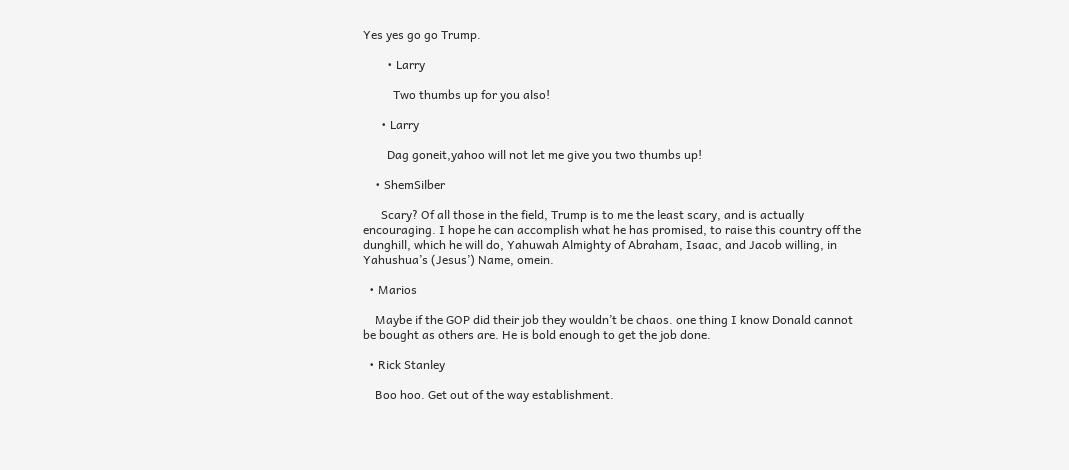Yes yes go go Trump.

        • Larry

          Two thumbs up for you also!

      • Larry

        Dag goneit,yahoo will not let me give you two thumbs up!

    • ShemSilber

      Scary? Of all those in the field, Trump is to me the least scary, and is actually encouraging. I hope he can accomplish what he has promised, to raise this country off the dunghill, which he will do, Yahuwah Almighty of Abraham, Isaac, and Jacob willing, in Yahushua’s (Jesus’) Name, omein.

  • Marios

    Maybe if the GOP did their job they wouldn’t be chaos. one thing I know Donald cannot be bought as others are. He is bold enough to get the job done.

  • Rick Stanley

    Boo hoo. Get out of the way establishment.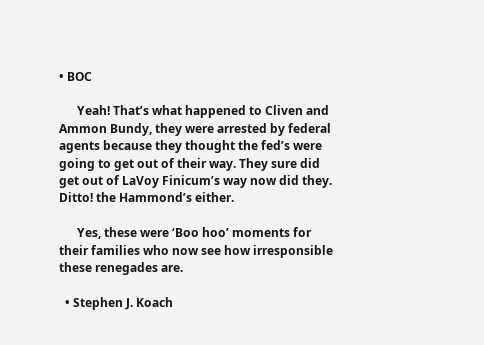• BOC

      Yeah! That’s what happened to Cliven and Ammon Bundy, they were arrested by federal agents because they thought the fed’s were going to get out of their way. They sure did get out of LaVoy Finicum’s way now did they. Ditto! the Hammond’s either.

      Yes, these were ‘Boo hoo’ moments for their families who now see how irresponsible these renegades are.

  • Stephen J. Koach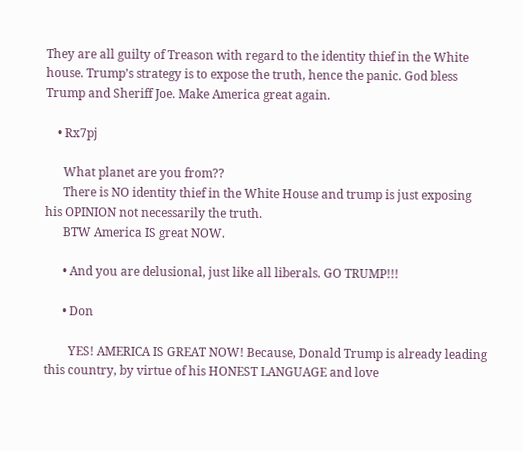They are all guilty of Treason with regard to the identity thief in the White house. Trump’s strategy is to expose the truth, hence the panic. God bless Trump and Sheriff Joe. Make America great again.

    • Rx7pj

      What planet are you from??
      There is NO identity thief in the White House and trump is just exposing his OPINION not necessarily the truth.
      BTW America IS great NOW.

      • And you are delusional, just like all liberals. GO TRUMP!!!

      • Don

        YES! AMERICA IS GREAT NOW! Because, Donald Trump is already leading this country, by virtue of his HONEST LANGUAGE and love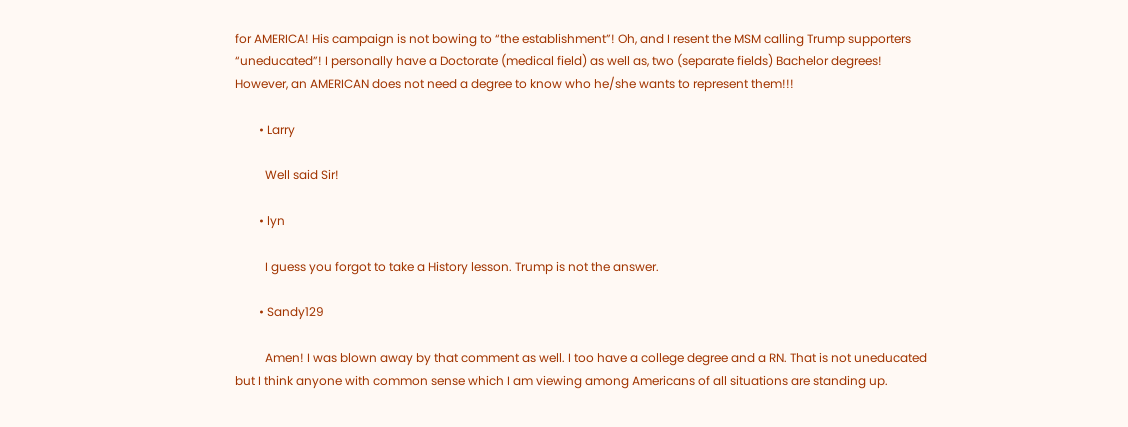for AMERICA! His campaign is not bowing to “the establishment”! Oh, and I resent the MSM calling Trump supporters “uneducated”! I personally have a Doctorate (medical field) as well as, two (separate fields) Bachelor degrees! However, an AMERICAN does not need a degree to know who he/she wants to represent them!!!

        • Larry

          Well said Sir!

        • lyn

          I guess you forgot to take a History lesson. Trump is not the answer.

        • Sandy129

          Amen! I was blown away by that comment as well. I too have a college degree and a RN. That is not uneducated but I think anyone with common sense which I am viewing among Americans of all situations are standing up.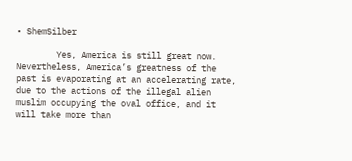• ShemSilber

        Yes, America is still great now. Nevertheless, America’s greatness of the past is evaporating at an accelerating rate, due to the actions of the illegal alien muslim occupying the oval office, and it will take more than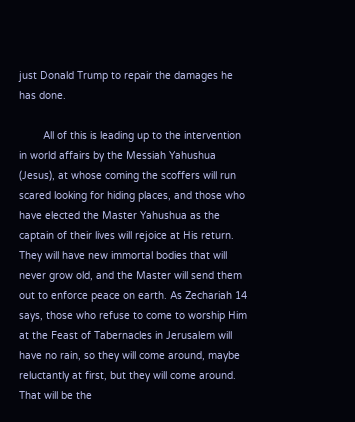just Donald Trump to repair the damages he has done.

        All of this is leading up to the intervention in world affairs by the Messiah Yahushua (Jesus), at whose coming the scoffers will run scared looking for hiding places, and those who have elected the Master Yahushua as the captain of their lives will rejoice at His return. They will have new immortal bodies that will never grow old, and the Master will send them out to enforce peace on earth. As Zechariah 14 says, those who refuse to come to worship Him at the Feast of Tabernacles in Jerusalem will have no rain, so they will come around, maybe reluctantly at first, but they will come around. That will be the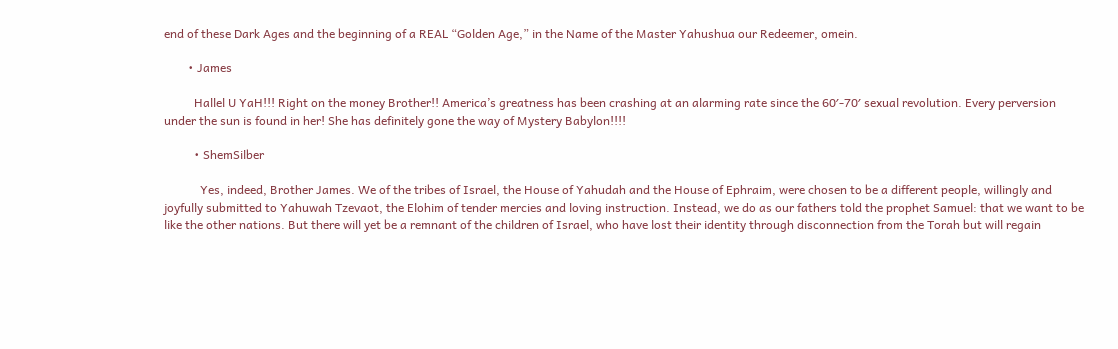end of these Dark Ages and the beginning of a REAL “Golden Age,” in the Name of the Master Yahushua our Redeemer, omein.

        • James

          Hallel U YaH!!! Right on the money Brother!! America’s greatness has been crashing at an alarming rate since the 60′-70′ sexual revolution. Every perversion under the sun is found in her! She has definitely gone the way of Mystery Babylon!!!!

          • ShemSilber

            Yes, indeed, Brother James. We of the tribes of Israel, the House of Yahudah and the House of Ephraim, were chosen to be a different people, willingly and joyfully submitted to Yahuwah Tzevaot, the Elohim of tender mercies and loving instruction. Instead, we do as our fathers told the prophet Samuel: that we want to be like the other nations. But there will yet be a remnant of the children of Israel, who have lost their identity through disconnection from the Torah but will regain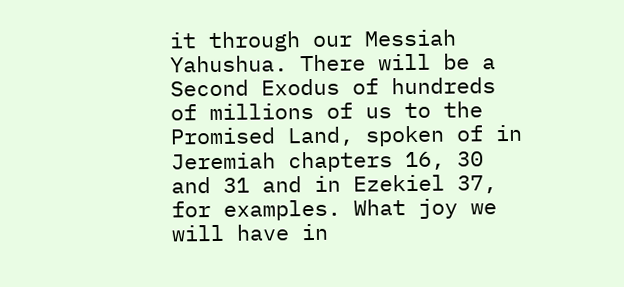it through our Messiah Yahushua. There will be a Second Exodus of hundreds of millions of us to the Promised Land, spoken of in Jeremiah chapters 16, 30 and 31 and in Ezekiel 37, for examples. What joy we will have in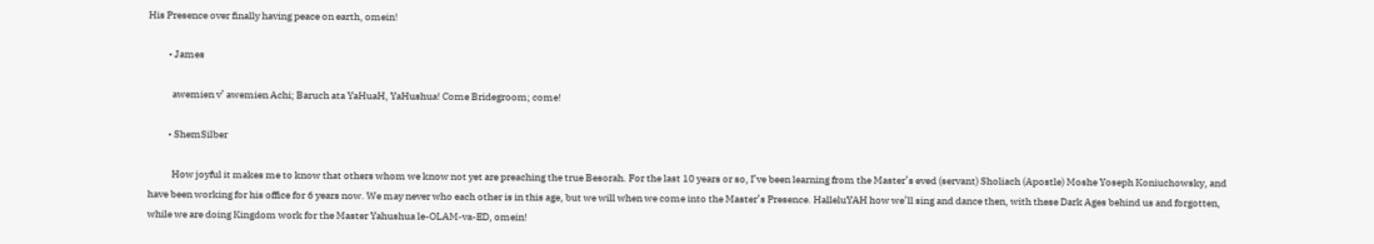His Presence over finally having peace on earth, omein!

          • James

            awemien v’ awemien Achi; Baruch ata YaHuaH, YaHushua! Come Bridegroom; come!

          • ShemSilber

            How joyful it makes me to know that others whom we know not yet are preaching the true Besorah. For the last 10 years or so, I’ve been learning from the Master’s eved (servant) Sholiach (Apostle) Moshe Yoseph Koniuchowsky, and have been working for his office for 6 years now. We may never who each other is in this age, but we will when we come into the Master’s Presence. HalleluYAH how we’ll sing and dance then, with these Dark Ages behind us and forgotten, while we are doing Kingdom work for the Master Yahushua le-OLAM-va-ED, omein!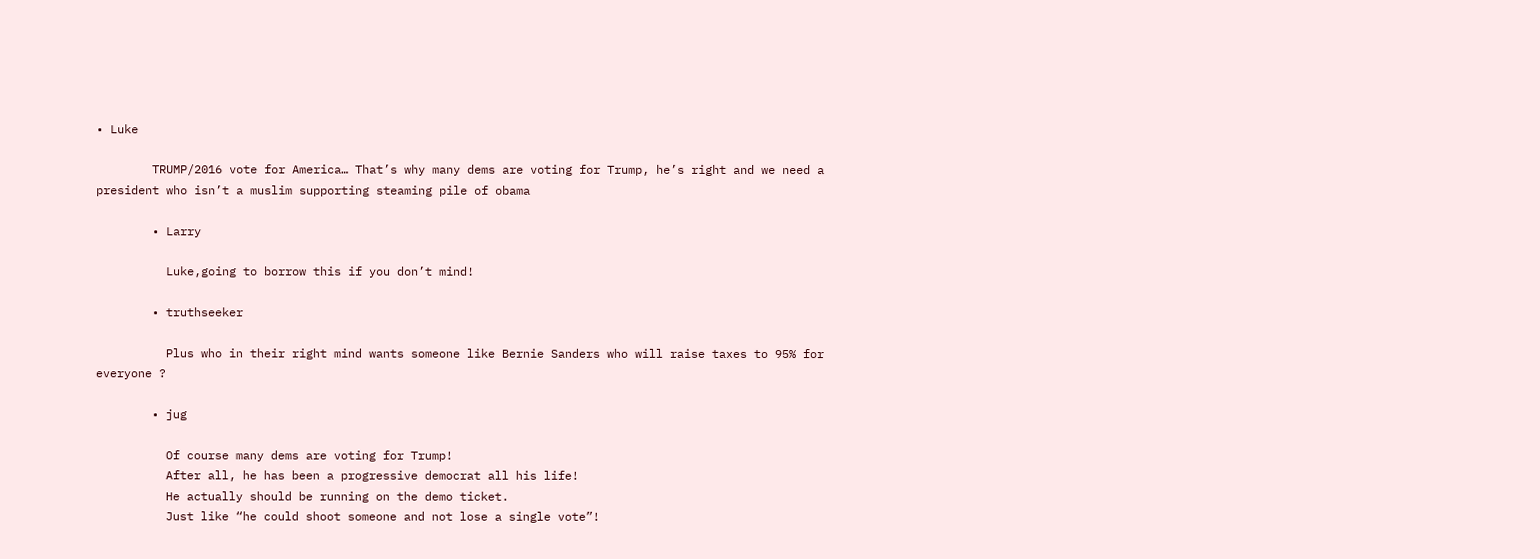• Luke

        TRUMP/2016 vote for America… That’s why many dems are voting for Trump, he’s right and we need a president who isn’t a muslim supporting steaming pile of obama

        • Larry

          Luke,going to borrow this if you don’t mind!

        • truthseeker

          Plus who in their right mind wants someone like Bernie Sanders who will raise taxes to 95% for everyone ?

        • jug

          Of course many dems are voting for Trump!
          After all, he has been a progressive democrat all his life!
          He actually should be running on the demo ticket.
          Just like “he could shoot someone and not lose a single vote”!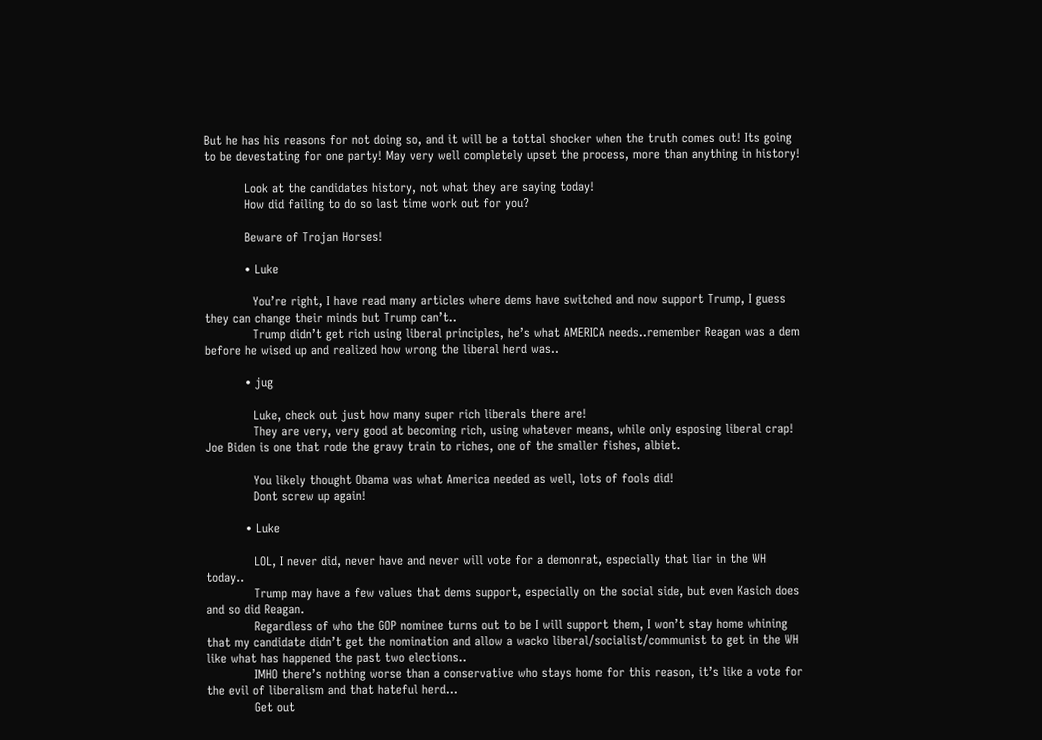But he has his reasons for not doing so, and it will be a tottal shocker when the truth comes out! Its going to be devestating for one party! May very well completely upset the process, more than anything in history!

          Look at the candidates history, not what they are saying today!
          How did failing to do so last time work out for you?

          Beware of Trojan Horses!

          • Luke

            You’re right, I have read many articles where dems have switched and now support Trump, I guess they can change their minds but Trump can’t..
            Trump didn’t get rich using liberal principles, he’s what AMERICA needs..remember Reagan was a dem before he wised up and realized how wrong the liberal herd was..

          • jug

            Luke, check out just how many super rich liberals there are!
            They are very, very good at becoming rich, using whatever means, while only esposing liberal crap! Joe Biden is one that rode the gravy train to riches, one of the smaller fishes, albiet.

            You likely thought Obama was what America needed as well, lots of fools did!
            Dont screw up again!

          • Luke

            LOL, I never did, never have and never will vote for a demonrat, especially that liar in the WH today..
            Trump may have a few values that dems support, especially on the social side, but even Kasich does and so did Reagan.
            Regardless of who the GOP nominee turns out to be I will support them, I won’t stay home whining that my candidate didn’t get the nomination and allow a wacko liberal/socialist/communist to get in the WH like what has happened the past two elections..
            IMHO there’s nothing worse than a conservative who stays home for this reason, it’s like a vote for the evil of liberalism and that hateful herd…
            Get out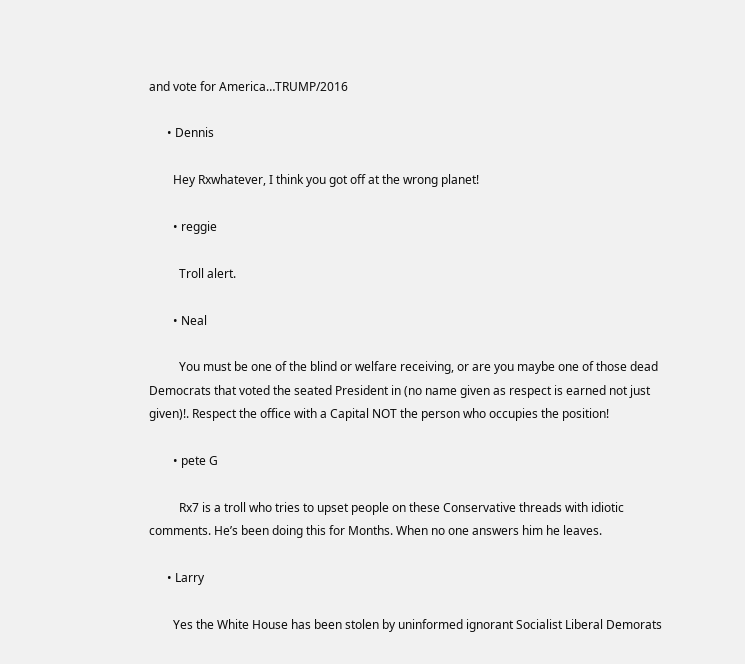and vote for America…TRUMP/2016

      • Dennis

        Hey Rxwhatever, I think you got off at the wrong planet!

        • reggie

          Troll alert.

        • Neal

          You must be one of the blind or welfare receiving, or are you maybe one of those dead Democrats that voted the seated President in (no name given as respect is earned not just given)!. Respect the office with a Capital NOT the person who occupies the position!

        • pete G

          Rx7 is a troll who tries to upset people on these Conservative threads with idiotic comments. He’s been doing this for Months. When no one answers him he leaves.

      • Larry

        Yes the White House has been stolen by uninformed ignorant Socialist Liberal Demorats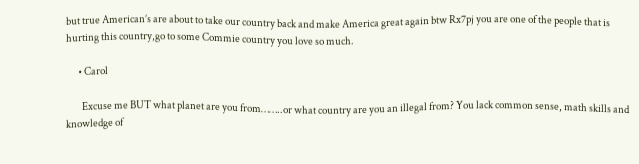but true American’s are about to take our country back and make America great again btw Rx7pj you are one of the people that is hurting this country,go to some Commie country you love so much.

      • Carol

        Excuse me BUT what planet are you from……..or what country are you an illegal from? You lack common sense, math skills and knowledge of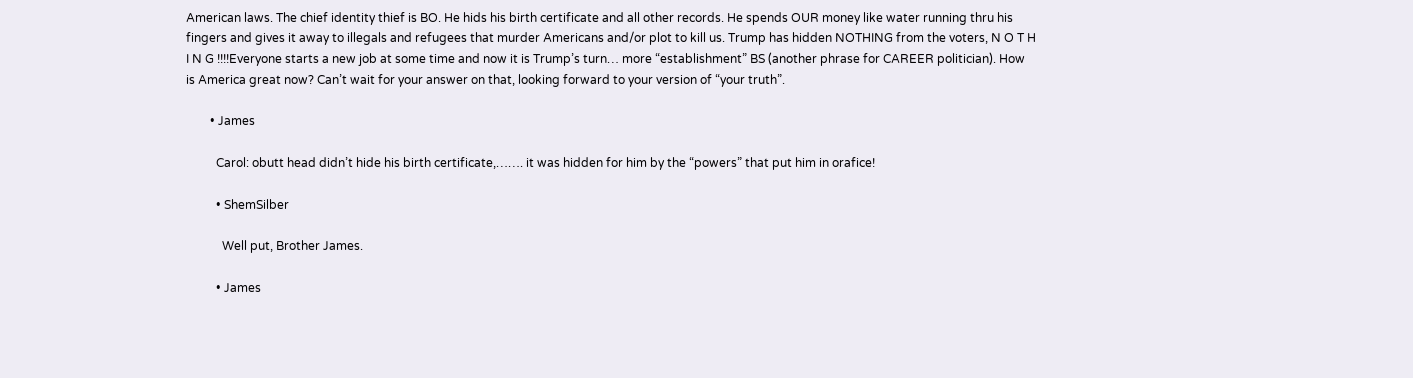American laws. The chief identity thief is BO. He hids his birth certificate and all other records. He spends OUR money like water running thru his fingers and gives it away to illegals and refugees that murder Americans and/or plot to kill us. Trump has hidden NOTHING from the voters, N O T H I N G !!!!Everyone starts a new job at some time and now it is Trump’s turn… more “establishment” BS (another phrase for CAREER politician). How is America great now? Can’t wait for your answer on that, looking forward to your version of “your truth”.

        • James

          Carol: obutt head didn’t hide his birth certificate,……. it was hidden for him by the “powers” that put him in orafice!

          • ShemSilber

            Well put, Brother James.

          • James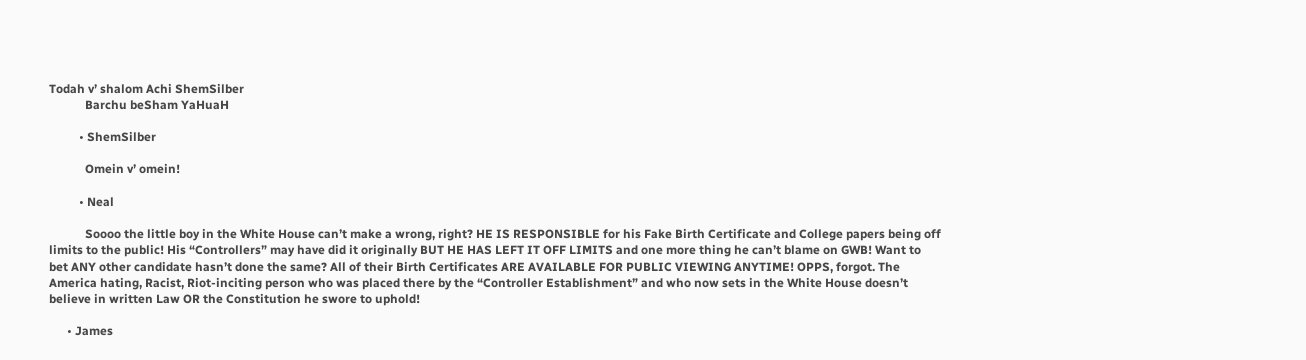Todah v’ shalom Achi ShemSilber
            Barchu beSham YaHuaH

          • ShemSilber

            Omein v’ omein!

          • Neal

            Soooo the little boy in the White House can’t make a wrong, right? HE IS RESPONSIBLE for his Fake Birth Certificate and College papers being off limits to the public! His “Controllers” may have did it originally BUT HE HAS LEFT IT OFF LIMITS and one more thing he can’t blame on GWB! Want to bet ANY other candidate hasn’t done the same? All of their Birth Certificates ARE AVAILABLE FOR PUBLIC VIEWING ANYTIME! OPPS, forgot. The America hating, Racist, Riot-inciting person who was placed there by the “Controller Establishment” and who now sets in the White House doesn’t believe in written Law OR the Constitution he swore to uphold!

      • James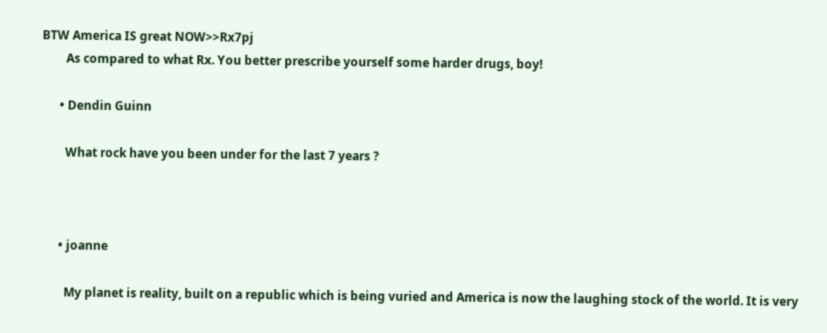BTW America IS great NOW>>Rx7pj
        As compared to what Rx. You better prescribe yourself some harder drugs, boy!

      • Dendin Guinn

        What rock have you been under for the last 7 years ?



      • joanne

        My planet is reality, built on a republic which is being vuried and America is now the laughing stock of the world. It is very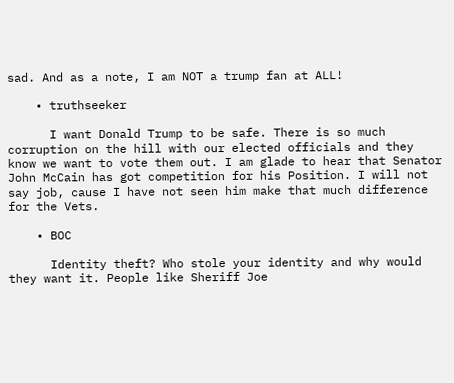sad. And as a note, I am NOT a trump fan at ALL!

    • truthseeker

      I want Donald Trump to be safe. There is so much corruption on the hill with our elected officials and they know we want to vote them out. I am glade to hear that Senator John McCain has got competition for his Position. I will not say job, cause I have not seen him make that much difference for the Vets.

    • BOC

      Identity theft? Who stole your identity and why would they want it. People like Sheriff Joe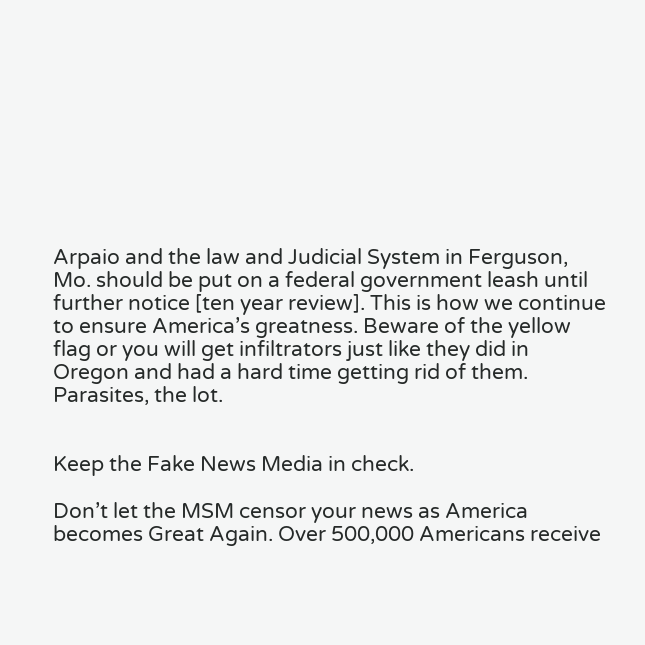Arpaio and the law and Judicial System in Ferguson, Mo. should be put on a federal government leash until further notice [ten year review]. This is how we continue to ensure America’s greatness. Beware of the yellow flag or you will get infiltrators just like they did in Oregon and had a hard time getting rid of them. Parasites, the lot.


Keep the Fake News Media in check.

Don’t let the MSM censor your news as America becomes Great Again. Over 500,000 Americans receive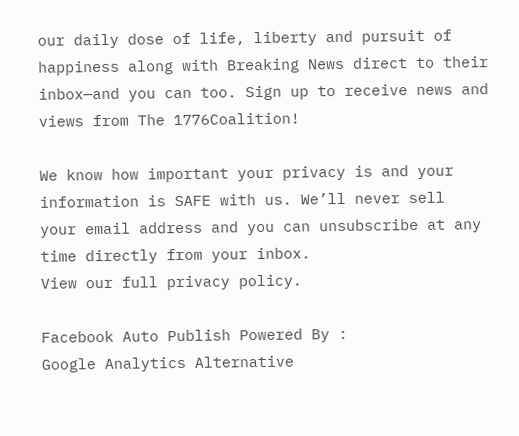our daily dose of life, liberty and pursuit of happiness along with Breaking News direct to their inbox—and you can too. Sign up to receive news and views from The 1776Coalition!

We know how important your privacy is and your information is SAFE with us. We’ll never sell
your email address and you can unsubscribe at any time directly from your inbox.
View our full privacy policy.

Facebook Auto Publish Powered By :
Google Analytics Alternative